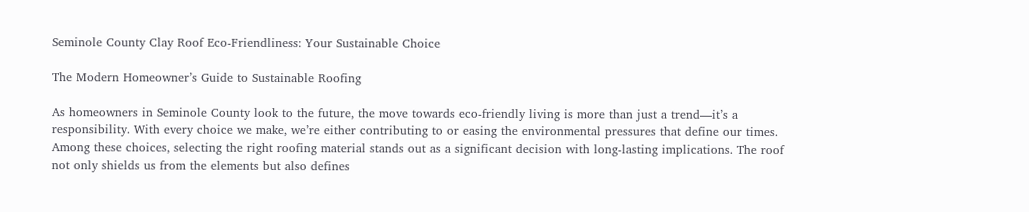Seminole County Clay Roof Eco-Friendliness: Your Sustainable Choice

The Modern Homeowner’s Guide to Sustainable Roofing

As homeowners in Seminole County look to the future, the move towards eco-friendly living is more than just a trend—it’s a responsibility. With every choice we make, we’re either contributing to or easing the environmental pressures that define our times. Among these choices, selecting the right roofing material stands out as a significant decision with long-lasting implications. The roof not only shields us from the elements but also defines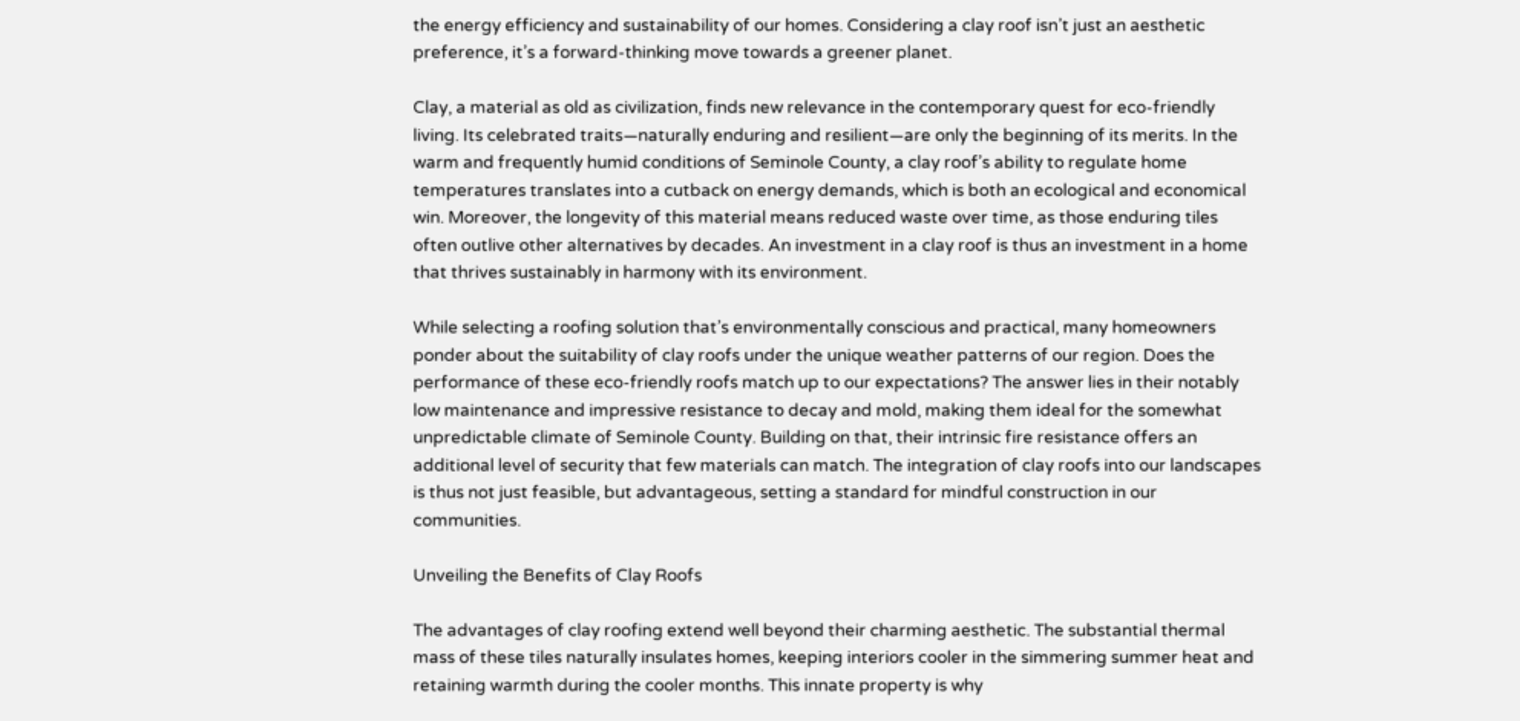the energy efficiency and sustainability of our homes. Considering a clay roof isn’t just an aesthetic preference, it’s a forward-thinking move towards a greener planet.

Clay, a material as old as civilization, finds new relevance in the contemporary quest for eco-friendly living. Its celebrated traits—naturally enduring and resilient—are only the beginning of its merits. In the warm and frequently humid conditions of Seminole County, a clay roof’s ability to regulate home temperatures translates into a cutback on energy demands, which is both an ecological and economical win. Moreover, the longevity of this material means reduced waste over time, as those enduring tiles often outlive other alternatives by decades. An investment in a clay roof is thus an investment in a home that thrives sustainably in harmony with its environment.

While selecting a roofing solution that’s environmentally conscious and practical, many homeowners ponder about the suitability of clay roofs under the unique weather patterns of our region. Does the performance of these eco-friendly roofs match up to our expectations? The answer lies in their notably low maintenance and impressive resistance to decay and mold, making them ideal for the somewhat unpredictable climate of Seminole County. Building on that, their intrinsic fire resistance offers an additional level of security that few materials can match. The integration of clay roofs into our landscapes is thus not just feasible, but advantageous, setting a standard for mindful construction in our communities.

Unveiling the Benefits of Clay Roofs

The advantages of clay roofing extend well beyond their charming aesthetic. The substantial thermal mass of these tiles naturally insulates homes, keeping interiors cooler in the simmering summer heat and retaining warmth during the cooler months. This innate property is why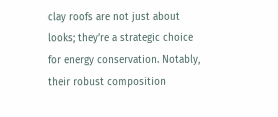clay roofs are not just about looks; they’re a strategic choice for energy conservation. Notably, their robust composition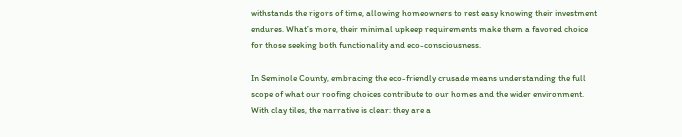withstands the rigors of time, allowing homeowners to rest easy knowing their investment endures. What’s more, their minimal upkeep requirements make them a favored choice for those seeking both functionality and eco-consciousness.

In Seminole County, embracing the eco-friendly crusade means understanding the full scope of what our roofing choices contribute to our homes and the wider environment. With clay tiles, the narrative is clear: they are a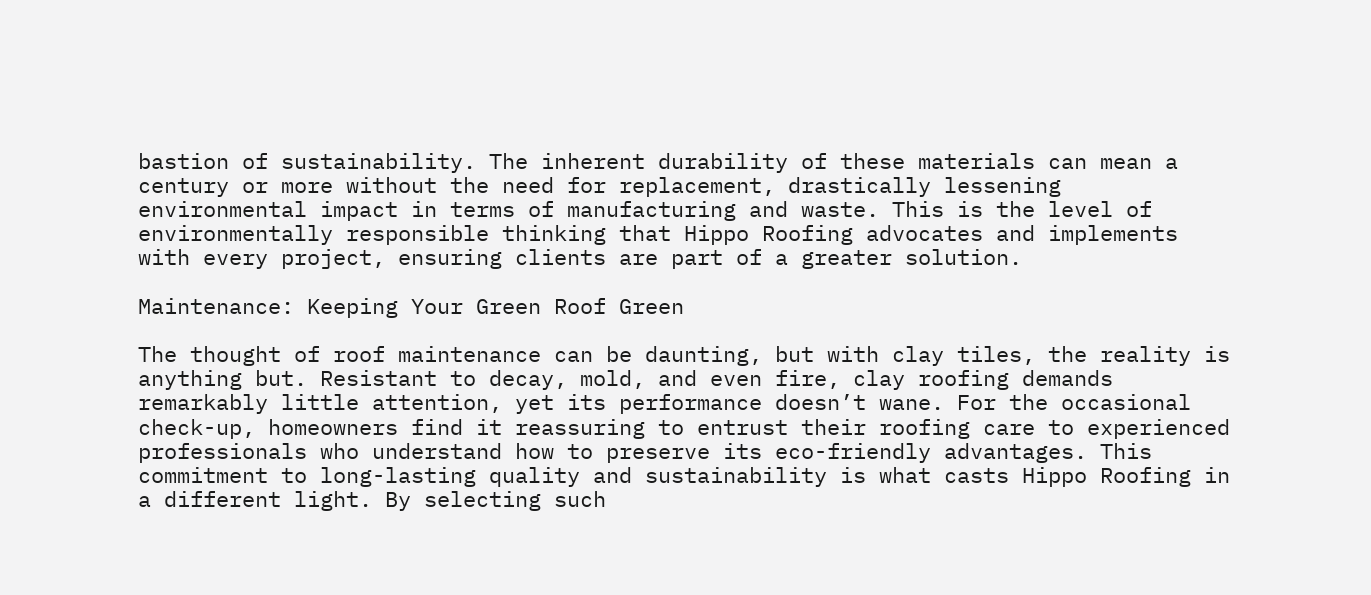bastion of sustainability. The inherent durability of these materials can mean a century or more without the need for replacement, drastically lessening environmental impact in terms of manufacturing and waste. This is the level of environmentally responsible thinking that Hippo Roofing advocates and implements with every project, ensuring clients are part of a greater solution.

Maintenance: Keeping Your Green Roof Green

The thought of roof maintenance can be daunting, but with clay tiles, the reality is anything but. Resistant to decay, mold, and even fire, clay roofing demands remarkably little attention, yet its performance doesn’t wane. For the occasional check-up, homeowners find it reassuring to entrust their roofing care to experienced professionals who understand how to preserve its eco-friendly advantages. This commitment to long-lasting quality and sustainability is what casts Hippo Roofing in a different light. By selecting such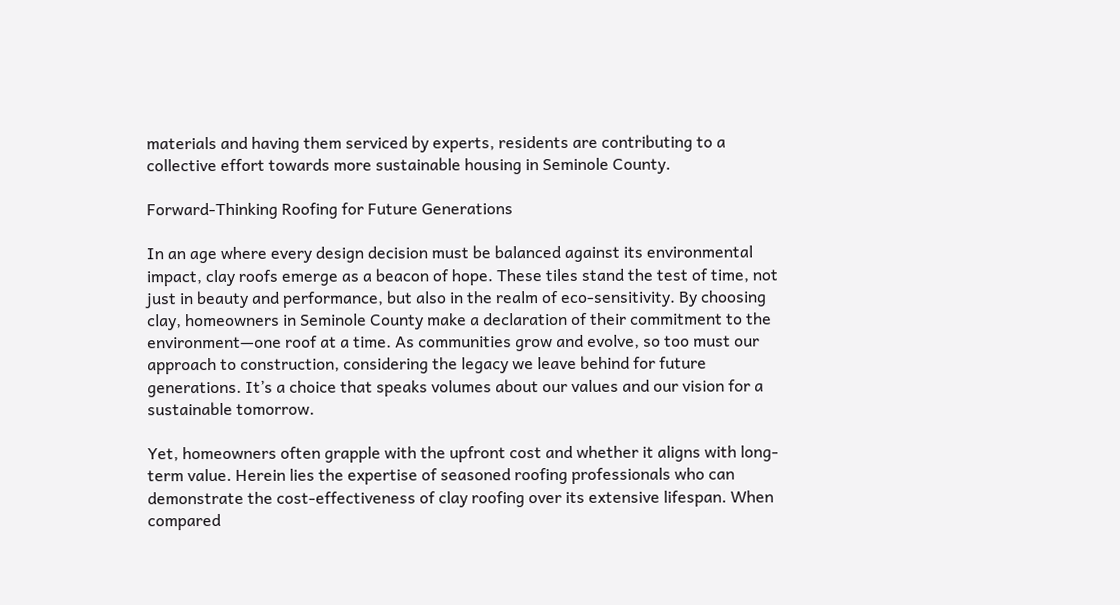materials and having them serviced by experts, residents are contributing to a collective effort towards more sustainable housing in Seminole County.

Forward-Thinking Roofing for Future Generations

In an age where every design decision must be balanced against its environmental impact, clay roofs emerge as a beacon of hope. These tiles stand the test of time, not just in beauty and performance, but also in the realm of eco-sensitivity. By choosing clay, homeowners in Seminole County make a declaration of their commitment to the environment—one roof at a time. As communities grow and evolve, so too must our approach to construction, considering the legacy we leave behind for future generations. It’s a choice that speaks volumes about our values and our vision for a sustainable tomorrow.

Yet, homeowners often grapple with the upfront cost and whether it aligns with long-term value. Herein lies the expertise of seasoned roofing professionals who can demonstrate the cost-effectiveness of clay roofing over its extensive lifespan. When compared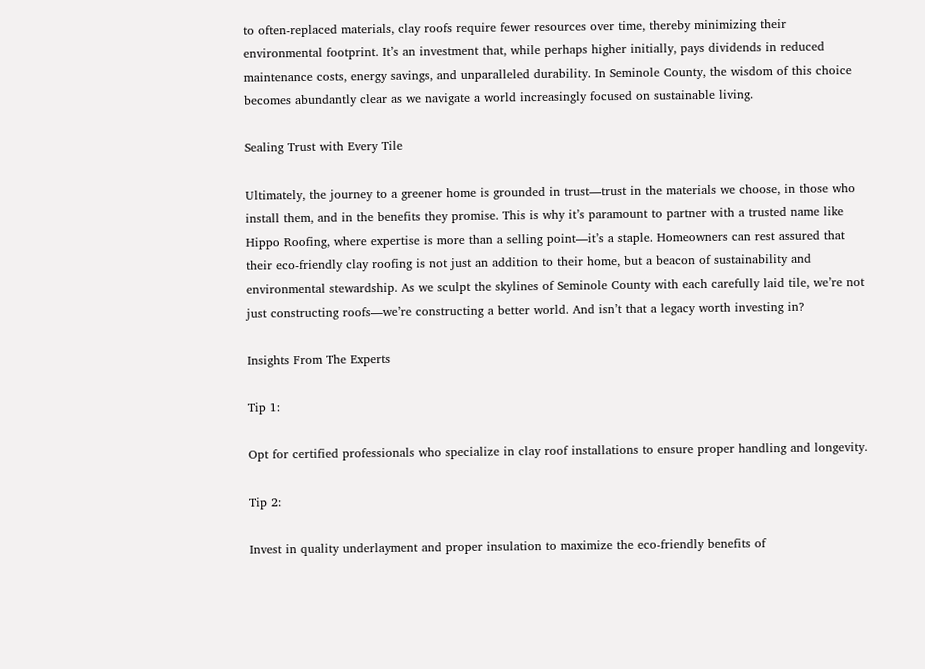to often-replaced materials, clay roofs require fewer resources over time, thereby minimizing their environmental footprint. It’s an investment that, while perhaps higher initially, pays dividends in reduced maintenance costs, energy savings, and unparalleled durability. In Seminole County, the wisdom of this choice becomes abundantly clear as we navigate a world increasingly focused on sustainable living.

Sealing Trust with Every Tile

Ultimately, the journey to a greener home is grounded in trust—trust in the materials we choose, in those who install them, and in the benefits they promise. This is why it’s paramount to partner with a trusted name like Hippo Roofing, where expertise is more than a selling point—it’s a staple. Homeowners can rest assured that their eco-friendly clay roofing is not just an addition to their home, but a beacon of sustainability and environmental stewardship. As we sculpt the skylines of Seminole County with each carefully laid tile, we’re not just constructing roofs—we’re constructing a better world. And isn’t that a legacy worth investing in?

Insights From The Experts

Tip 1:

Opt for certified professionals who specialize in clay roof installations to ensure proper handling and longevity.

Tip 2:

Invest in quality underlayment and proper insulation to maximize the eco-friendly benefits of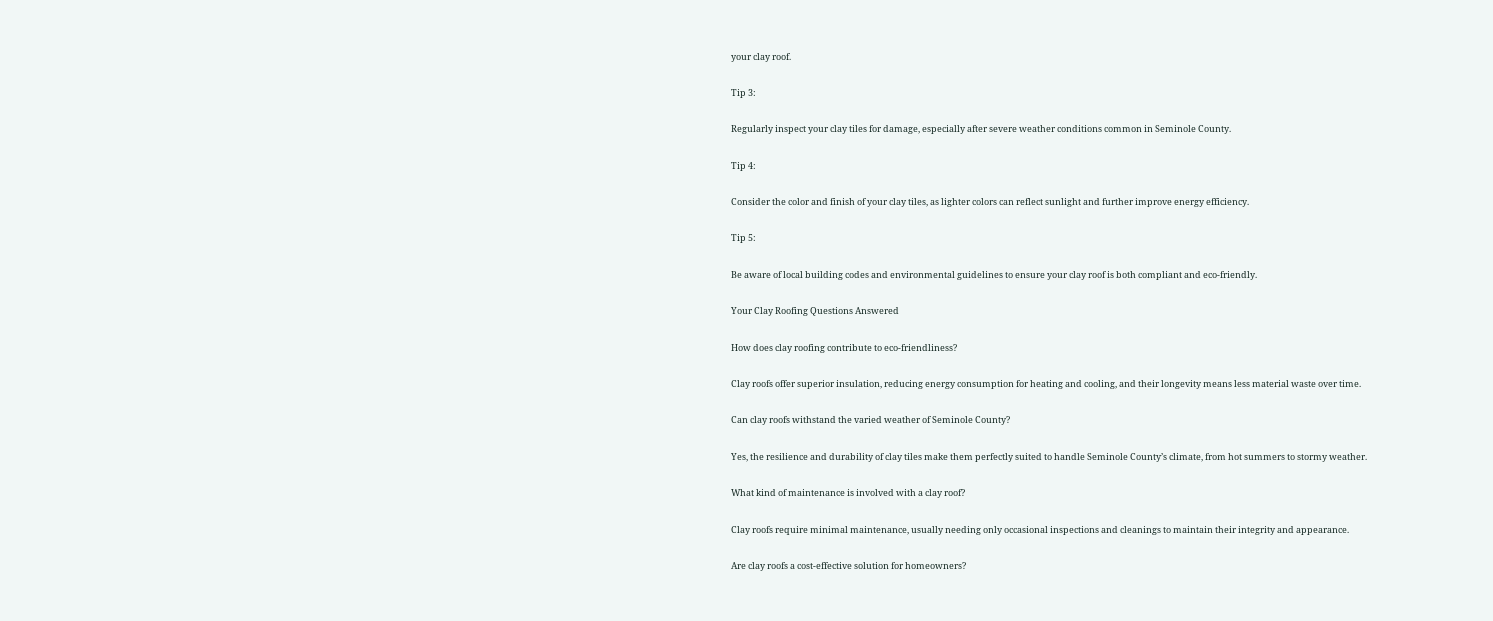your clay roof.

Tip 3:

Regularly inspect your clay tiles for damage, especially after severe weather conditions common in Seminole County.

Tip 4:

Consider the color and finish of your clay tiles, as lighter colors can reflect sunlight and further improve energy efficiency.

Tip 5:

Be aware of local building codes and environmental guidelines to ensure your clay roof is both compliant and eco-friendly.

Your Clay Roofing Questions Answered

How does clay roofing contribute to eco-friendliness?

Clay roofs offer superior insulation, reducing energy consumption for heating and cooling, and their longevity means less material waste over time.

Can clay roofs withstand the varied weather of Seminole County?

Yes, the resilience and durability of clay tiles make them perfectly suited to handle Seminole County’s climate, from hot summers to stormy weather.

What kind of maintenance is involved with a clay roof?

Clay roofs require minimal maintenance, usually needing only occasional inspections and cleanings to maintain their integrity and appearance.

Are clay roofs a cost-effective solution for homeowners?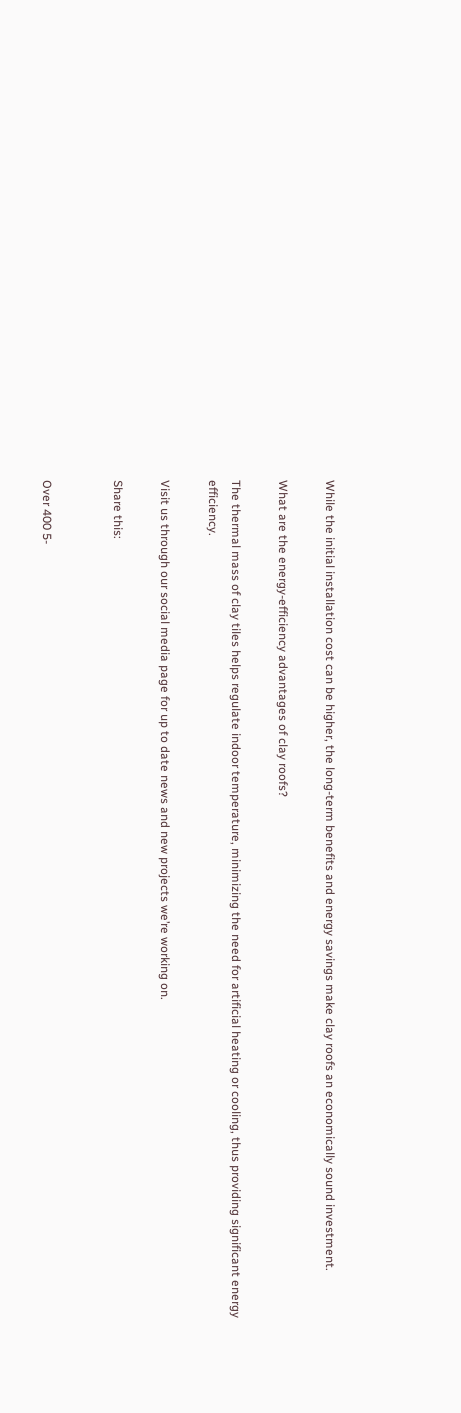While the initial installation cost can be higher, the long-term benefits and energy savings make clay roofs an economically sound investment.

What are the energy-efficiency advantages of clay roofs?

The thermal mass of clay tiles helps regulate indoor temperature, minimizing the need for artificial heating or cooling, thus providing significant energy efficiency.

Visit us through our social media page for up to date news and new projects we’re working on.

Share this:


Over 400 5-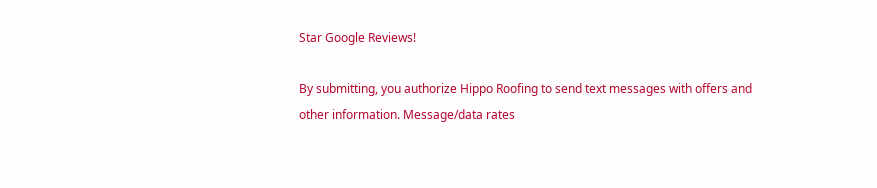Star Google Reviews!

By submitting, you authorize Hippo Roofing to send text messages with offers and other information. Message/data rates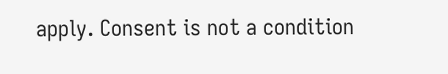apply. Consent is not a condition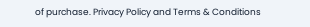of purchase. Privacy Policy and Terms & Conditions